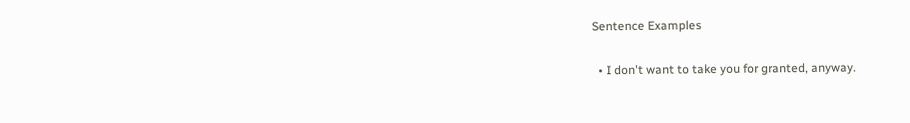Sentence Examples

  • I don't want to take you for granted, anyway.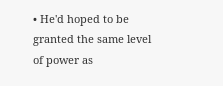• He'd hoped to be granted the same level of power as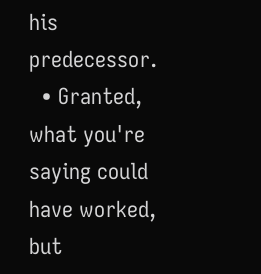his predecessor.
  • Granted, what you're saying could have worked, but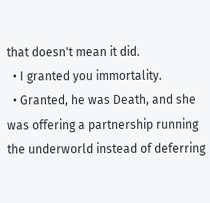that doesn't mean it did.
  • I granted you immortality.
  • Granted, he was Death, and she was offering a partnership running the underworld instead of deferring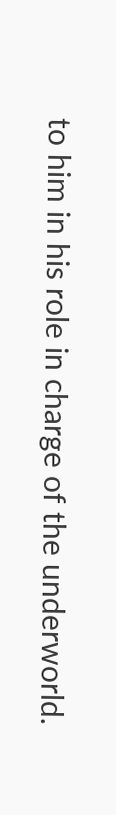to him in his role in charge of the underworld.